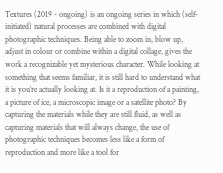Textures (2019 - ongoing) is an ongoing series in which (self-initiated) natural processes are combined with digital photographic techniques. Being able to zoom in, blow up, adjust in colour or combine within a digital collage, gives the work a recognizable yet mysterious character. While looking at something that seems familiar, it is still hard to understand what it is you’re actually looking at. Is it a reproduction of a painting, a picture of ice, a microscopic image or a satellite photo? By capturing the materials while they are still fluid, as well as capturing materials that will always change, the use of photographic techniques becomes less like a form of reproduction and more like a tool for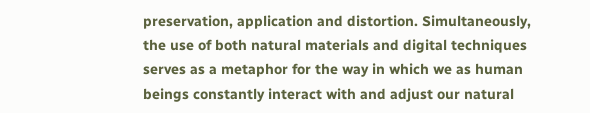preservation, application and distortion. Simultaneously, the use of both natural materials and digital techniques serves as a metaphor for the way in which we as human beings constantly interact with and adjust our natural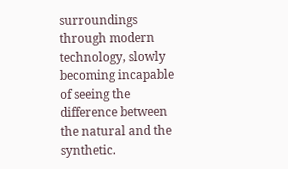surroundings through modern technology, slowly becoming incapable of seeing the difference between the natural and the synthetic.